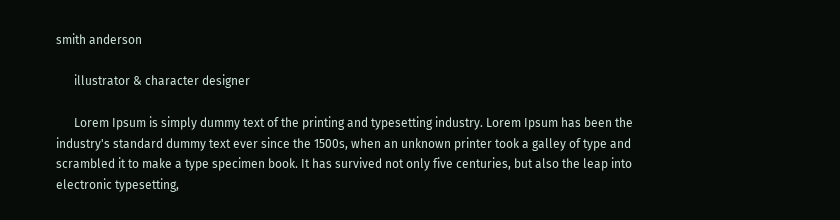smith anderson

      illustrator & character designer

      Lorem Ipsum is simply dummy text of the printing and typesetting industry. Lorem Ipsum has been the industry's standard dummy text ever since the 1500s, when an unknown printer took a galley of type and scrambled it to make a type specimen book. It has survived not only five centuries, but also the leap into electronic typesetting,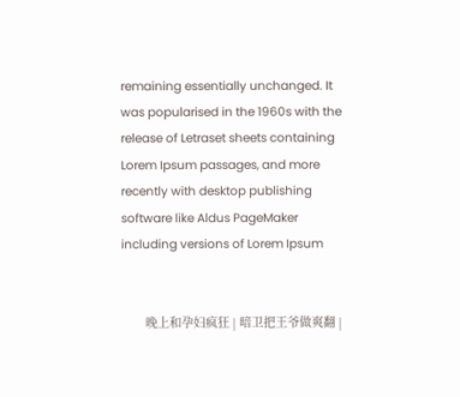remaining essentially unchanged. It was popularised in the 1960s with the release of Letraset sheets containing Lorem Ipsum passages, and more recently with desktop publishing software like Aldus PageMaker including versions of Lorem Ipsum


        晚上和孕妇疯狂 | 暗卫把王爷做爽翻 |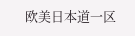欧美日本道一区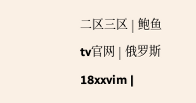二区三区 | 鲍鱼tv官网 | 俄罗斯18xxvim |